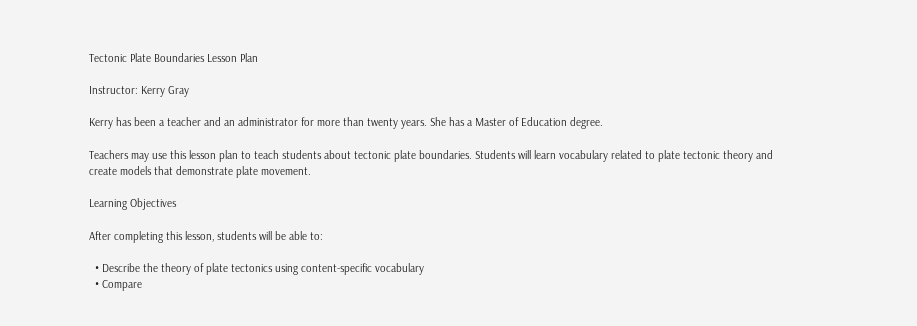Tectonic Plate Boundaries Lesson Plan

Instructor: Kerry Gray

Kerry has been a teacher and an administrator for more than twenty years. She has a Master of Education degree.

Teachers may use this lesson plan to teach students about tectonic plate boundaries. Students will learn vocabulary related to plate tectonic theory and create models that demonstrate plate movement.

Learning Objectives

After completing this lesson, students will be able to:

  • Describe the theory of plate tectonics using content-specific vocabulary
  • Compare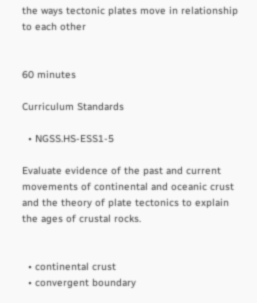the ways tectonic plates move in relationship to each other


60 minutes

Curriculum Standards

  • NGSS.HS-ESS1-5

Evaluate evidence of the past and current movements of continental and oceanic crust and the theory of plate tectonics to explain the ages of crustal rocks.


  • continental crust
  • convergent boundary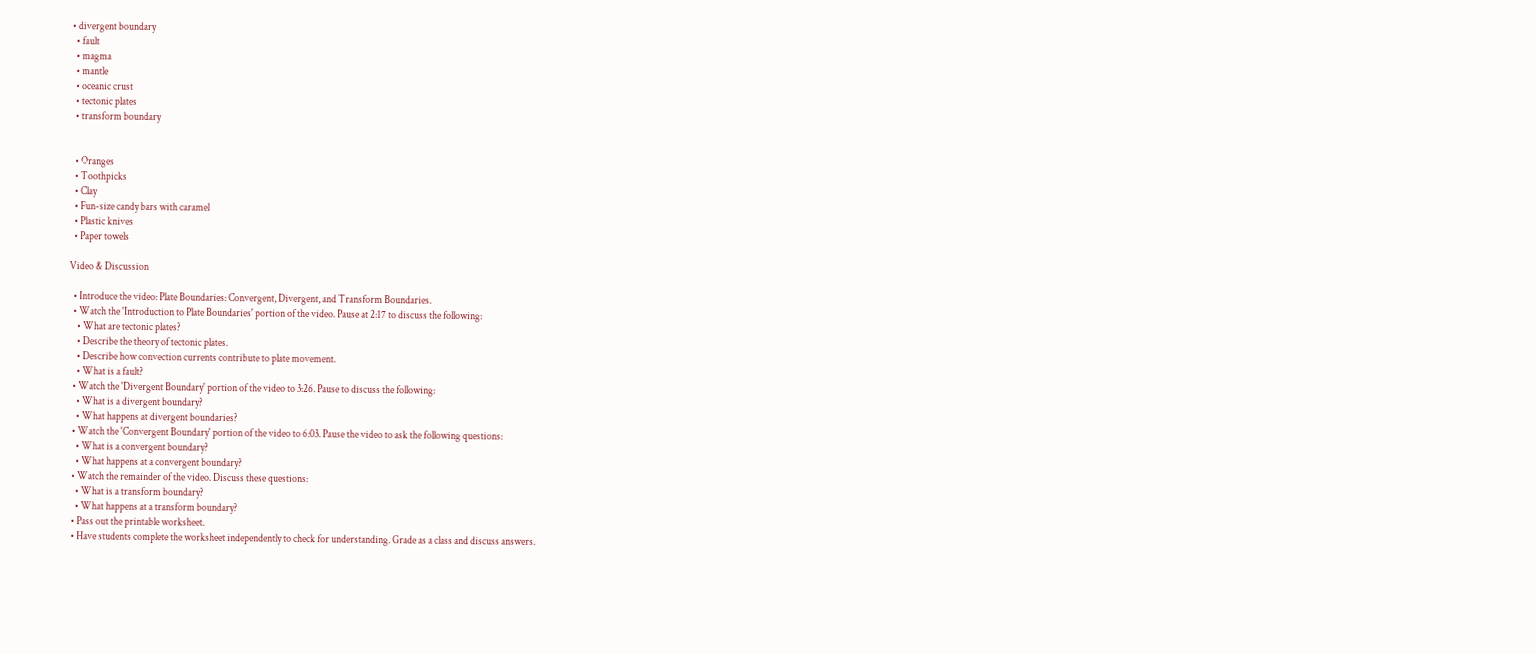• divergent boundary
  • fault
  • magma
  • mantle
  • oceanic crust
  • tectonic plates
  • transform boundary


  • Oranges
  • Toothpicks
  • Clay
  • Fun-size candy bars with caramel
  • Plastic knives
  • Paper towels

Video & Discussion

  • Introduce the video: Plate Boundaries: Convergent, Divergent, and Transform Boundaries.
  • Watch the 'Introduction to Plate Boundaries' portion of the video. Pause at 2:17 to discuss the following:
    • What are tectonic plates?
    • Describe the theory of tectonic plates.
    • Describe how convection currents contribute to plate movement.
    • What is a fault?
  • Watch the 'Divergent Boundary' portion of the video to 3:26. Pause to discuss the following:
    • What is a divergent boundary?
    • What happens at divergent boundaries?
  • Watch the 'Convergent Boundary' portion of the video to 6:03. Pause the video to ask the following questions:
    • What is a convergent boundary?
    • What happens at a convergent boundary?
  • Watch the remainder of the video. Discuss these questions:
    • What is a transform boundary?
    • What happens at a transform boundary?
  • Pass out the printable worksheet.
  • Have students complete the worksheet independently to check for understanding. Grade as a class and discuss answers.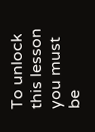To unlock this lesson you must be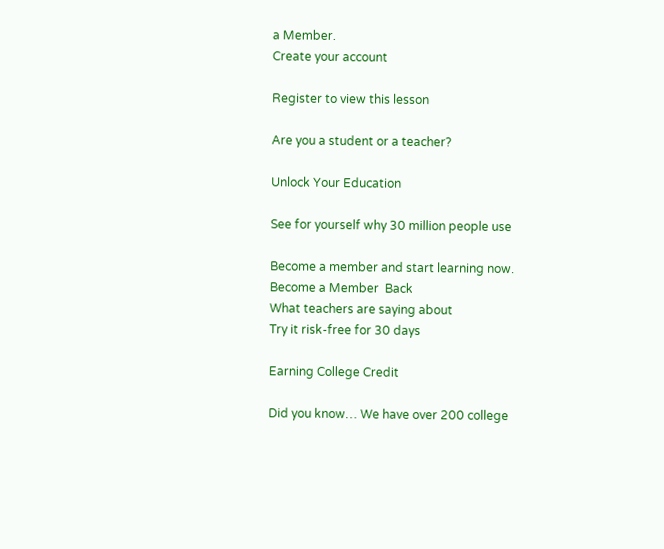a Member.
Create your account

Register to view this lesson

Are you a student or a teacher?

Unlock Your Education

See for yourself why 30 million people use

Become a member and start learning now.
Become a Member  Back
What teachers are saying about
Try it risk-free for 30 days

Earning College Credit

Did you know… We have over 200 college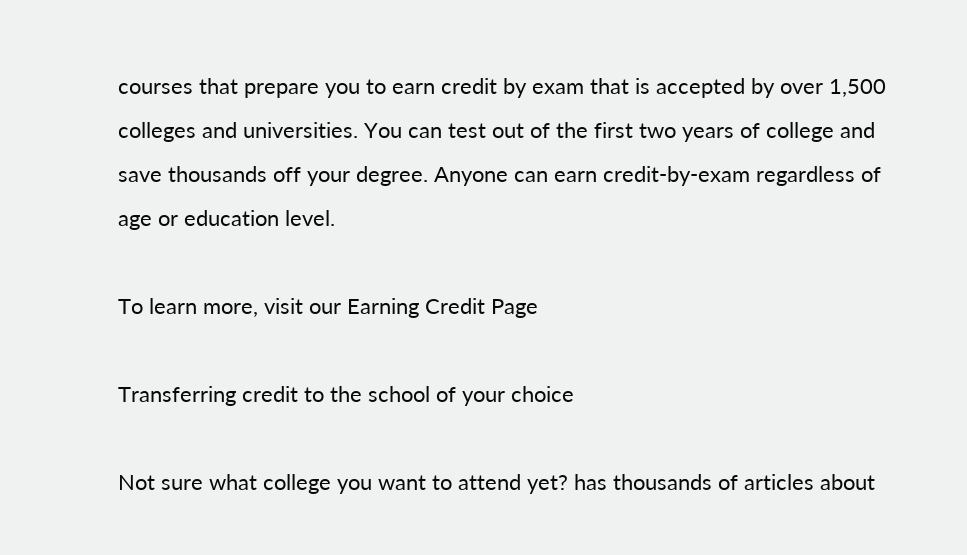courses that prepare you to earn credit by exam that is accepted by over 1,500 colleges and universities. You can test out of the first two years of college and save thousands off your degree. Anyone can earn credit-by-exam regardless of age or education level.

To learn more, visit our Earning Credit Page

Transferring credit to the school of your choice

Not sure what college you want to attend yet? has thousands of articles about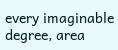every imaginable degree, area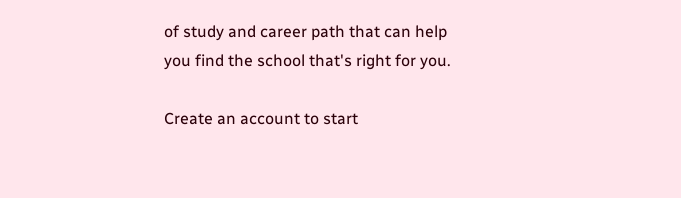of study and career path that can help you find the school that's right for you.

Create an account to start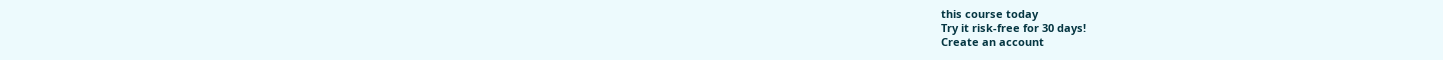this course today
Try it risk-free for 30 days!
Create an account